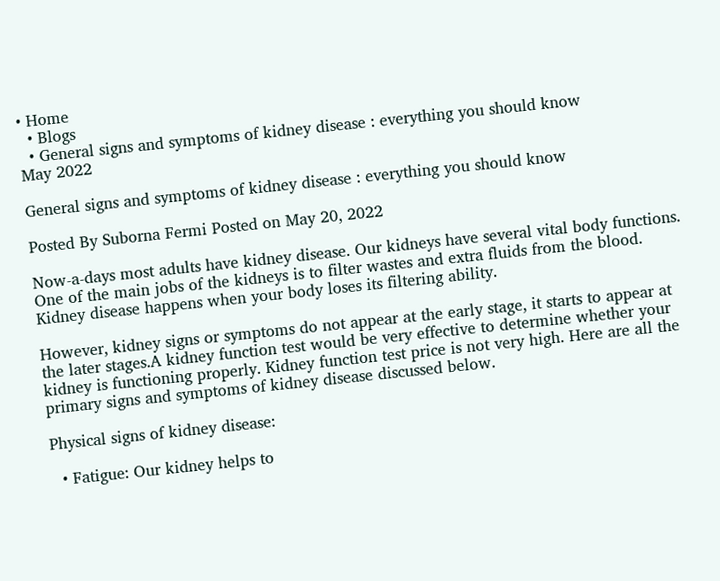• Home
  • Blogs
  • General signs and symptoms of kidney disease : everything you should know
May 2022

General signs and symptoms of kidney disease : everything you should know

Posted By Suborna Fermi Posted on May 20, 2022

Now-a-days most adults have kidney disease. Our kidneys have several vital body functions. One of the main jobs of the kidneys is to filter wastes and extra fluids from the blood. Kidney disease happens when your body loses its filtering ability.

However, kidney signs or symptoms do not appear at the early stage, it starts to appear at the later stages.A kidney function test would be very effective to determine whether your kidney is functioning properly. Kidney function test price is not very high. Here are all the primary signs and symptoms of kidney disease discussed below.

Physical signs of kidney disease:

  • Fatigue: Our kidney helps to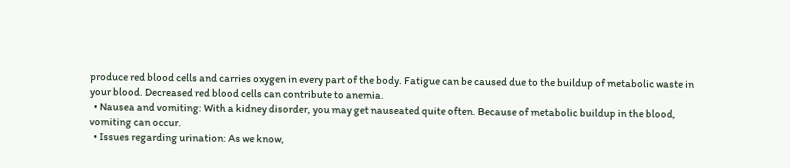produce red blood cells and carries oxygen in every part of the body. Fatigue can be caused due to the buildup of metabolic waste in your blood. Decreased red blood cells can contribute to anemia.
  • Nausea and vomiting: With a kidney disorder, you may get nauseated quite often. Because of metabolic buildup in the blood, vomiting can occur.
  • Issues regarding urination: As we know,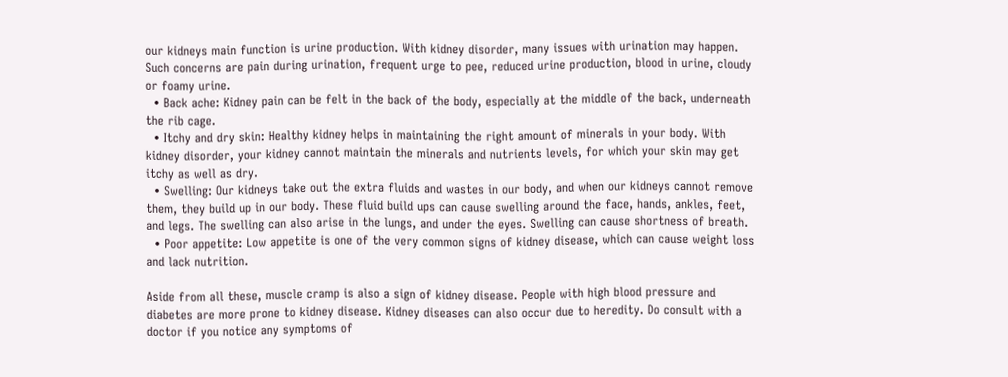our kidneys main function is urine production. With kidney disorder, many issues with urination may happen. Such concerns are pain during urination, frequent urge to pee, reduced urine production, blood in urine, cloudy or foamy urine.
  • Back ache: Kidney pain can be felt in the back of the body, especially at the middle of the back, underneath the rib cage.
  • Itchy and dry skin: Healthy kidney helps in maintaining the right amount of minerals in your body. With kidney disorder, your kidney cannot maintain the minerals and nutrients levels, for which your skin may get itchy as well as dry.
  • Swelling: Our kidneys take out the extra fluids and wastes in our body, and when our kidneys cannot remove them, they build up in our body. These fluid build ups can cause swelling around the face, hands, ankles, feet, and legs. The swelling can also arise in the lungs, and under the eyes. Swelling can cause shortness of breath.
  • Poor appetite: Low appetite is one of the very common signs of kidney disease, which can cause weight loss and lack nutrition.

Aside from all these, muscle cramp is also a sign of kidney disease. People with high blood pressure and diabetes are more prone to kidney disease. Kidney diseases can also occur due to heredity. Do consult with a doctor if you notice any symptoms of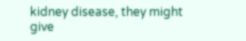kidney disease, they might give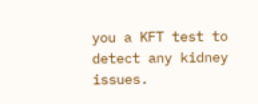you a KFT test to detect any kidney issues.